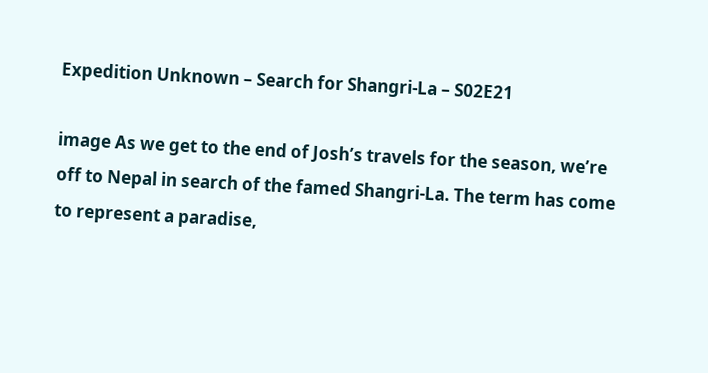Expedition Unknown – Search for Shangri-La – S02E21

image As we get to the end of Josh’s travels for the season, we’re off to Nepal in search of the famed Shangri-La. The term has come to represent a paradise,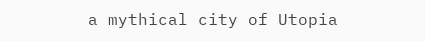a mythical city of Utopia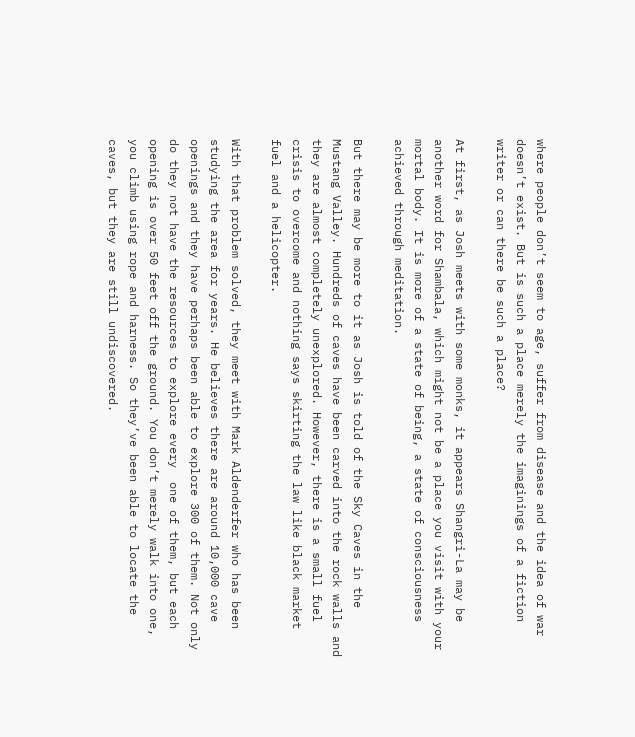where people don’t seem to age, suffer from disease and the idea of war doesn’t exist. But is such a place merely the imaginings of a fiction writer or can there be such a place?

At first, as Josh meets with some monks, it appears Shangri-La may be another word for Shambala, which might not be a place you visit with your mortal body. It is more of a state of being, a state of consciousness achieved through meditation.

But there may be more to it as Josh is told of the Sky Caves in the Mustang Valley. Hundreds of caves have been carved into the rock walls and they are almost completely unexplored. However, there is a small fuel crisis to overcome and nothing says skirting the law like black market fuel and a helicopter.

With that problem solved, they meet with Mark Aldenderfer who has been studying the area for years. He believes there are around 10,000 cave openings and they have perhaps been able to explore 300 of them. Not only do they not have the resources to explore every  one of them, but each opening is over 50 feet off the ground. You don’t merely walk into one, you climb using rope and harness. So they’ve been able to locate the caves, but they are still undiscovered.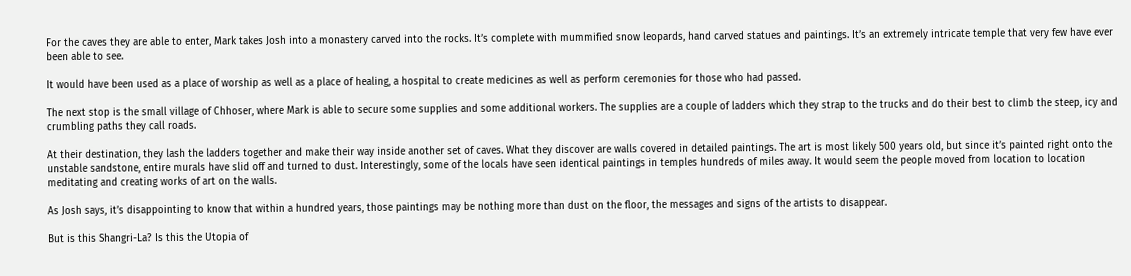For the caves they are able to enter, Mark takes Josh into a monastery carved into the rocks. It’s complete with mummified snow leopards, hand carved statues and paintings. It’s an extremely intricate temple that very few have ever been able to see.

It would have been used as a place of worship as well as a place of healing, a hospital to create medicines as well as perform ceremonies for those who had passed.

The next stop is the small village of Chhoser, where Mark is able to secure some supplies and some additional workers. The supplies are a couple of ladders which they strap to the trucks and do their best to climb the steep, icy and crumbling paths they call roads.

At their destination, they lash the ladders together and make their way inside another set of caves. What they discover are walls covered in detailed paintings. The art is most likely 500 years old, but since it’s painted right onto the unstable sandstone, entire murals have slid off and turned to dust. Interestingly, some of the locals have seen identical paintings in temples hundreds of miles away. It would seem the people moved from location to location meditating and creating works of art on the walls.

As Josh says, it’s disappointing to know that within a hundred years, those paintings may be nothing more than dust on the floor, the messages and signs of the artists to disappear.

But is this Shangri-La? Is this the Utopia of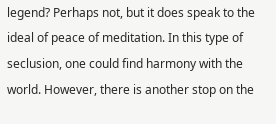legend? Perhaps not, but it does speak to the ideal of peace of meditation. In this type of seclusion, one could find harmony with the world. However, there is another stop on the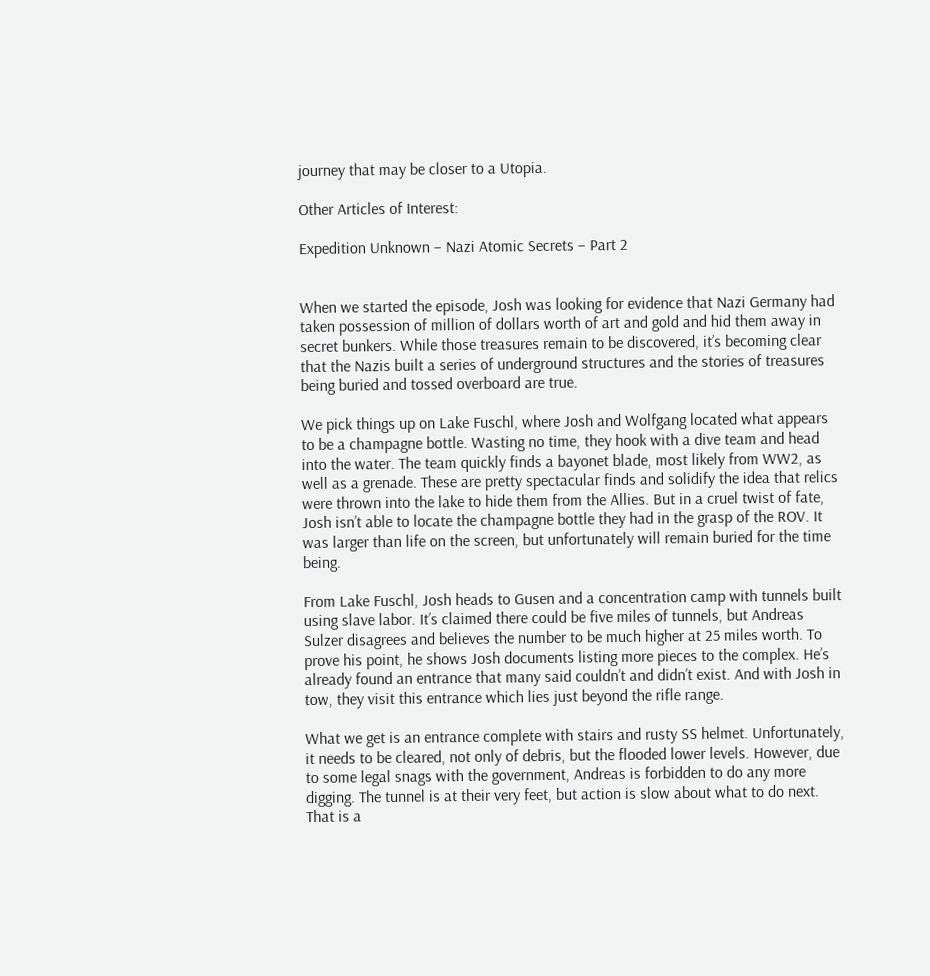journey that may be closer to a Utopia.

Other Articles of Interest:

Expedition Unknown – Nazi Atomic Secrets – Part 2


When we started the episode, Josh was looking for evidence that Nazi Germany had taken possession of million of dollars worth of art and gold and hid them away in secret bunkers. While those treasures remain to be discovered, it’s becoming clear that the Nazis built a series of underground structures and the stories of treasures being buried and tossed overboard are true.

We pick things up on Lake Fuschl, where Josh and Wolfgang located what appears to be a champagne bottle. Wasting no time, they hook with a dive team and head into the water. The team quickly finds a bayonet blade, most likely from WW2, as well as a grenade. These are pretty spectacular finds and solidify the idea that relics were thrown into the lake to hide them from the Allies. But in a cruel twist of fate, Josh isn’t able to locate the champagne bottle they had in the grasp of the ROV. It was larger than life on the screen, but unfortunately will remain buried for the time being.

From Lake Fuschl, Josh heads to Gusen and a concentration camp with tunnels built using slave labor. It’s claimed there could be five miles of tunnels, but Andreas Sulzer disagrees and believes the number to be much higher at 25 miles worth. To prove his point, he shows Josh documents listing more pieces to the complex. He’s already found an entrance that many said couldn’t and didn’t exist. And with Josh in tow, they visit this entrance which lies just beyond the rifle range.

What we get is an entrance complete with stairs and rusty SS helmet. Unfortunately, it needs to be cleared, not only of debris, but the flooded lower levels. However, due to some legal snags with the government, Andreas is forbidden to do any more digging. The tunnel is at their very feet, but action is slow about what to do next. That is a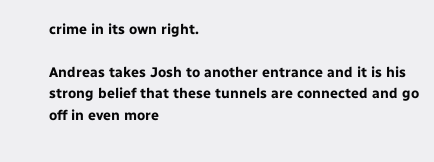crime in its own right.

Andreas takes Josh to another entrance and it is his strong belief that these tunnels are connected and go off in even more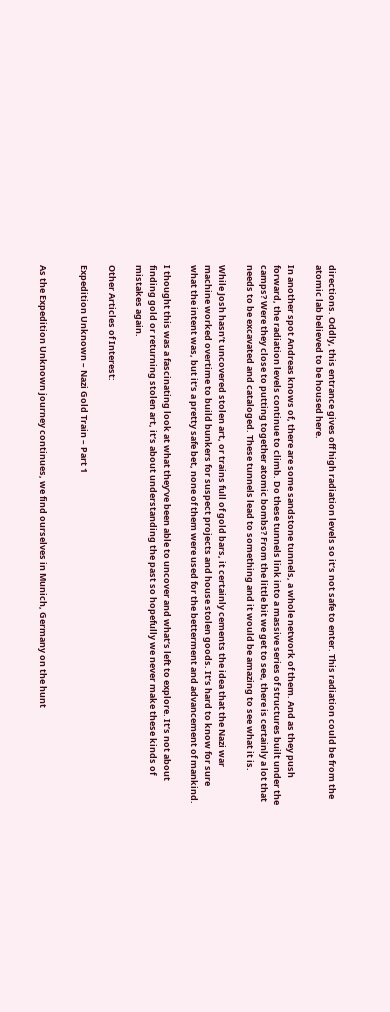directions. Oddly, this entrance gives off high radiation levels so it’s not safe to enter. This radiation could be from the atomic lab believed to be housed here.

In another spot Andreas knows of, there are some sandstone tunnels, a whole network of them. And as they push forward, the radiation levels continue to climb. Do these tunnels link into a massive series of structures built under the camps? Were they close to putting together atomic bombs? From the little bit we get to see, there is certainly a lot that needs to be excavated and cataloged. These tunnels lead to something and it would be amazing to see what it is.

While Josh hasn’t uncovered stolen art, or trains full of gold bars, it certainly cements the idea that the Nazi war machine worked overtime to build bunkers for suspect projects and house stolen goods. It’s hard to know for sure what the intent was, but it’s a pretty safe bet, none of them were used for the betterment and advancement of mankind.

I thought this was a fascinating look at what they’ve been able to uncover and what’s left to explore. It’s not about finding gold or returning stolen art, it’s about understanding the past so hopefully we never make these kinds of mistakes again.

Other Articles of Interest:

Expedition Unknown – Nazi Gold Train – Part 1


As the Expedition Unknown journey continues, we find ourselves in Munich, Germany on the hunt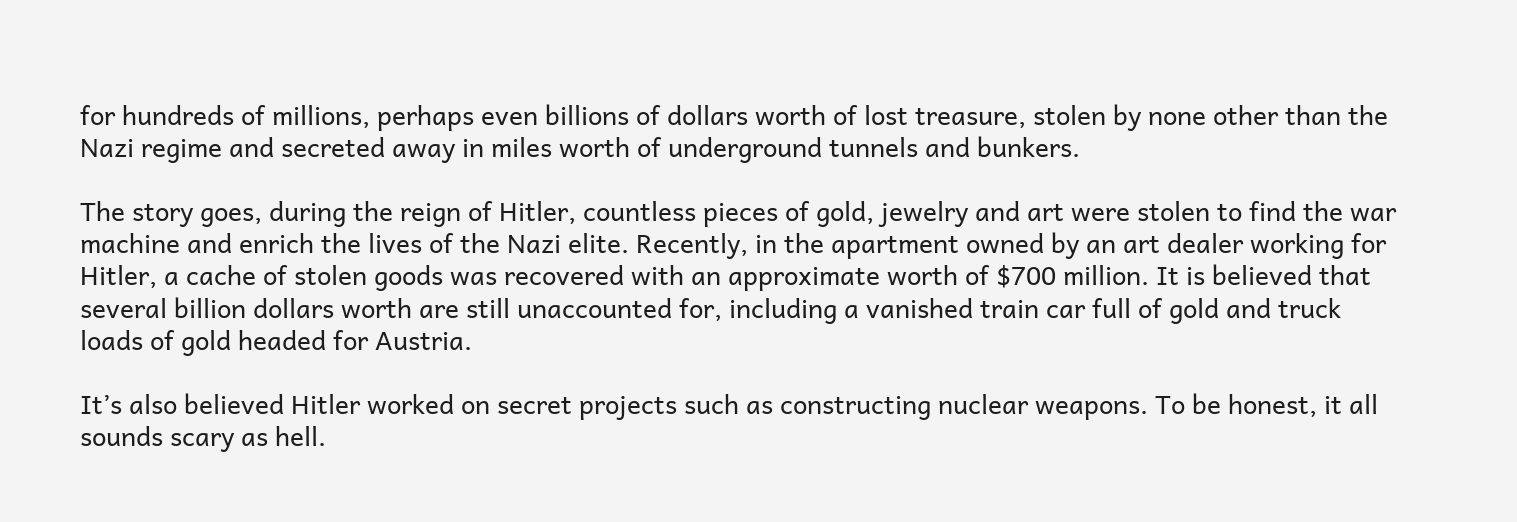for hundreds of millions, perhaps even billions of dollars worth of lost treasure, stolen by none other than the Nazi regime and secreted away in miles worth of underground tunnels and bunkers.

The story goes, during the reign of Hitler, countless pieces of gold, jewelry and art were stolen to find the war machine and enrich the lives of the Nazi elite. Recently, in the apartment owned by an art dealer working for Hitler, a cache of stolen goods was recovered with an approximate worth of $700 million. It is believed that several billion dollars worth are still unaccounted for, including a vanished train car full of gold and truck loads of gold headed for Austria.

It’s also believed Hitler worked on secret projects such as constructing nuclear weapons. To be honest, it all sounds scary as hell.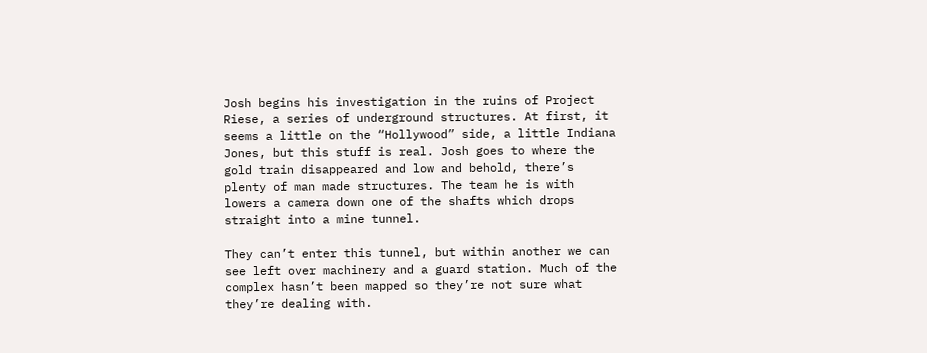Josh begins his investigation in the ruins of Project Riese, a series of underground structures. At first, it seems a little on the “Hollywood” side, a little Indiana Jones, but this stuff is real. Josh goes to where the gold train disappeared and low and behold, there’s plenty of man made structures. The team he is with lowers a camera down one of the shafts which drops straight into a mine tunnel.

They can’t enter this tunnel, but within another we can see left over machinery and a guard station. Much of the complex hasn’t been mapped so they’re not sure what they’re dealing with.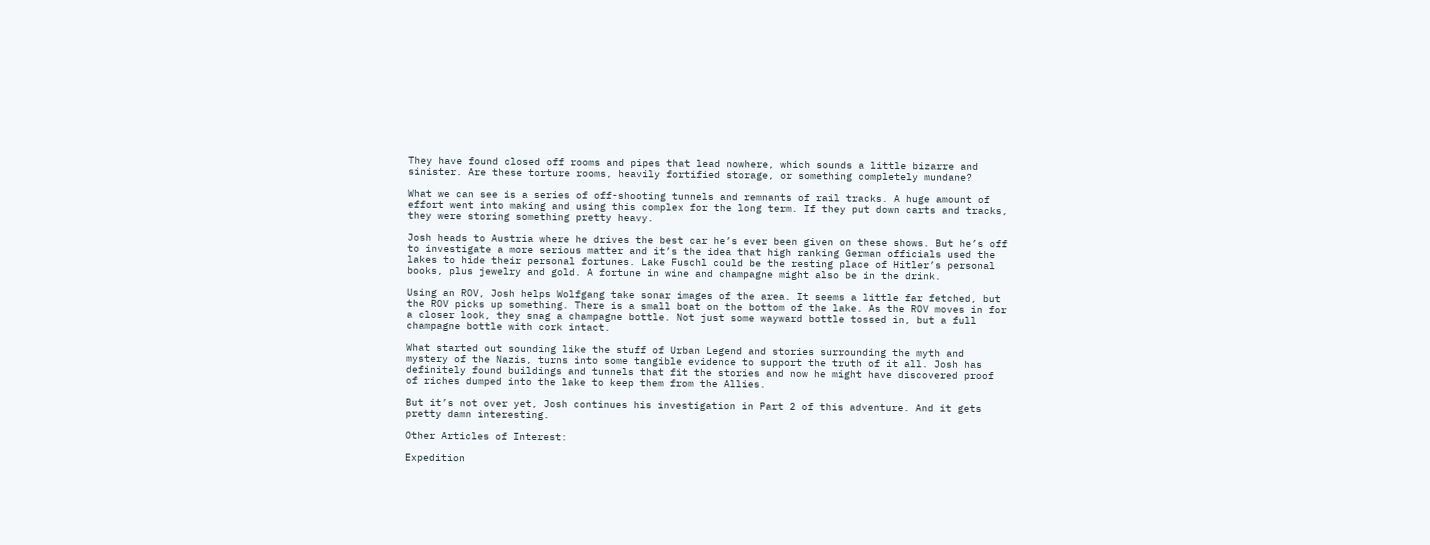They have found closed off rooms and pipes that lead nowhere, which sounds a little bizarre and sinister. Are these torture rooms, heavily fortified storage, or something completely mundane?

What we can see is a series of off-shooting tunnels and remnants of rail tracks. A huge amount of effort went into making and using this complex for the long term. If they put down carts and tracks, they were storing something pretty heavy.

Josh heads to Austria where he drives the best car he’s ever been given on these shows. But he’s off to investigate a more serious matter and it’s the idea that high ranking German officials used the lakes to hide their personal fortunes. Lake Fuschl could be the resting place of Hitler’s personal books, plus jewelry and gold. A fortune in wine and champagne might also be in the drink.

Using an ROV, Josh helps Wolfgang take sonar images of the area. It seems a little far fetched, but the ROV picks up something. There is a small boat on the bottom of the lake. As the ROV moves in for a closer look, they snag a champagne bottle. Not just some wayward bottle tossed in, but a full champagne bottle with cork intact.

What started out sounding like the stuff of Urban Legend and stories surrounding the myth and mystery of the Nazis, turns into some tangible evidence to support the truth of it all. Josh has definitely found buildings and tunnels that fit the stories and now he might have discovered proof of riches dumped into the lake to keep them from the Allies.

But it’s not over yet, Josh continues his investigation in Part 2 of this adventure. And it gets pretty damn interesting.

Other Articles of Interest:

Expedition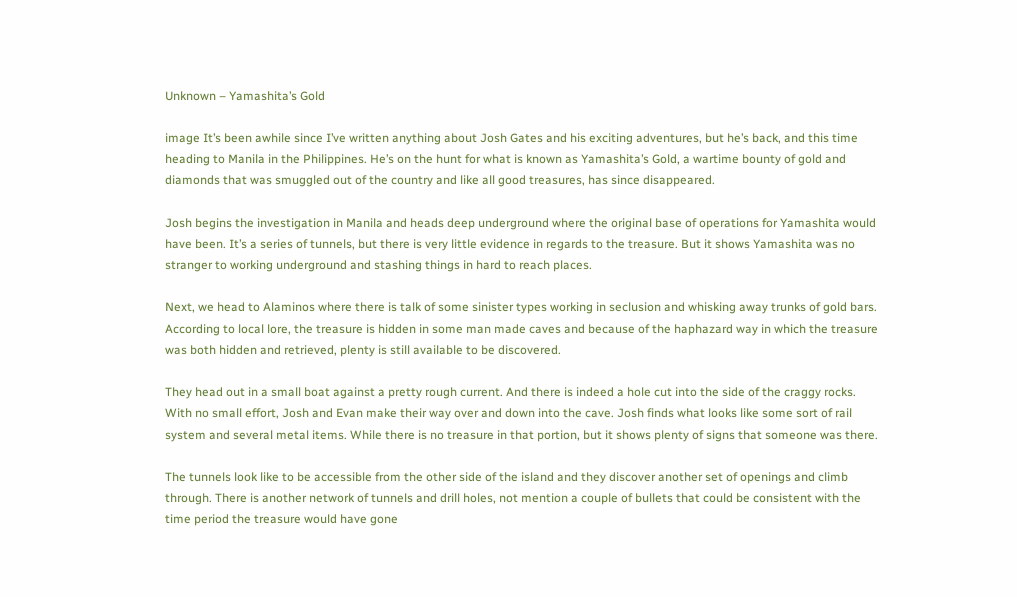Unknown – Yamashita’s Gold

image It’s been awhile since I’ve written anything about Josh Gates and his exciting adventures, but he’s back, and this time heading to Manila in the Philippines. He’s on the hunt for what is known as Yamashita’s Gold, a wartime bounty of gold and diamonds that was smuggled out of the country and like all good treasures, has since disappeared.

Josh begins the investigation in Manila and heads deep underground where the original base of operations for Yamashita would have been. It’s a series of tunnels, but there is very little evidence in regards to the treasure. But it shows Yamashita was no stranger to working underground and stashing things in hard to reach places.

Next, we head to Alaminos where there is talk of some sinister types working in seclusion and whisking away trunks of gold bars. According to local lore, the treasure is hidden in some man made caves and because of the haphazard way in which the treasure was both hidden and retrieved, plenty is still available to be discovered.

They head out in a small boat against a pretty rough current. And there is indeed a hole cut into the side of the craggy rocks. With no small effort, Josh and Evan make their way over and down into the cave. Josh finds what looks like some sort of rail system and several metal items. While there is no treasure in that portion, but it shows plenty of signs that someone was there.

The tunnels look like to be accessible from the other side of the island and they discover another set of openings and climb through. There is another network of tunnels and drill holes, not mention a couple of bullets that could be consistent with the time period the treasure would have gone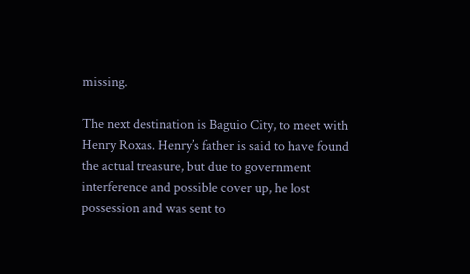missing.

The next destination is Baguio City, to meet with Henry Roxas. Henry’s father is said to have found the actual treasure, but due to government interference and possible cover up, he lost possession and was sent to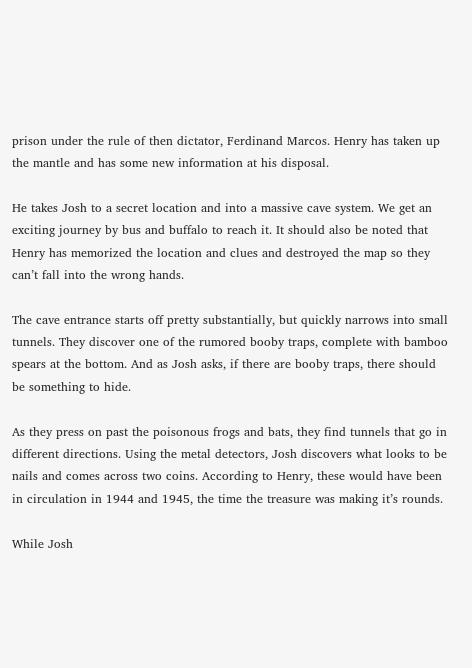prison under the rule of then dictator, Ferdinand Marcos. Henry has taken up the mantle and has some new information at his disposal.

He takes Josh to a secret location and into a massive cave system. We get an exciting journey by bus and buffalo to reach it. It should also be noted that Henry has memorized the location and clues and destroyed the map so they can’t fall into the wrong hands.

The cave entrance starts off pretty substantially, but quickly narrows into small tunnels. They discover one of the rumored booby traps, complete with bamboo spears at the bottom. And as Josh asks, if there are booby traps, there should be something to hide.

As they press on past the poisonous frogs and bats, they find tunnels that go in different directions. Using the metal detectors, Josh discovers what looks to be nails and comes across two coins. According to Henry, these would have been in circulation in 1944 and 1945, the time the treasure was making it’s rounds.

While Josh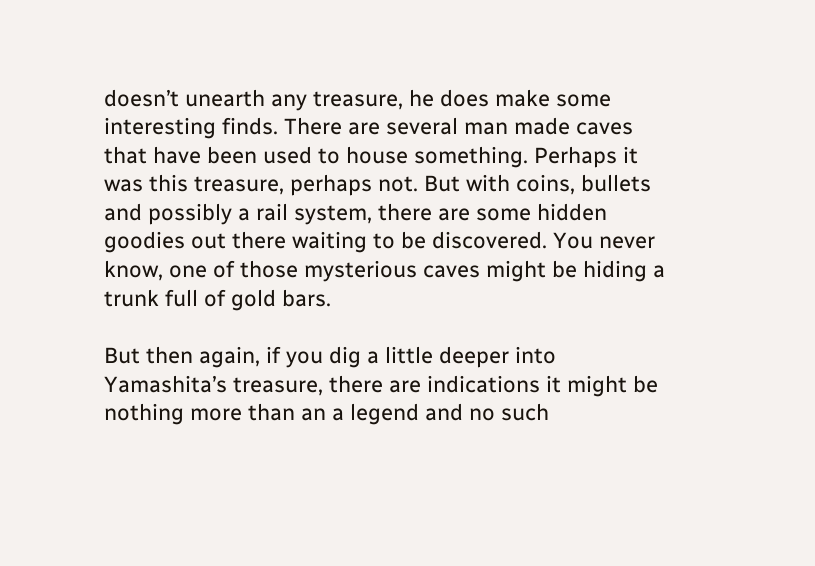doesn’t unearth any treasure, he does make some interesting finds. There are several man made caves that have been used to house something. Perhaps it was this treasure, perhaps not. But with coins, bullets and possibly a rail system, there are some hidden goodies out there waiting to be discovered. You never know, one of those mysterious caves might be hiding a trunk full of gold bars.

But then again, if you dig a little deeper into Yamashita’s treasure, there are indications it might be nothing more than an a legend and no such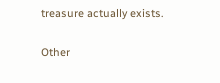treasure actually exists.

Other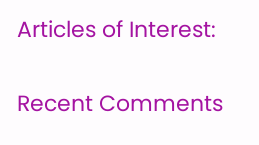Articles of Interest:

Recent Comments